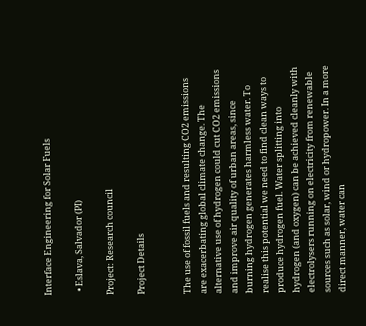Interface Engineering for Solar Fuels

  • Eslava, Salvador (PI)

Project: Research council

Project Details


The use of fossil fuels and resulting CO2 emissions are exacerbating global climate change. The alternative use of hydrogen could cut CO2 emissions and improve air quality of urban areas, since burning hydrogen generates harmless water. To realise this potential we need to find clean ways to produce hydrogen fuel. Water splitting into hydrogen (and oxygen) can be achieved cleanly with electrolysers running on electricity from renewable sources such as solar, wind or hydropower. In a more direct manner, water can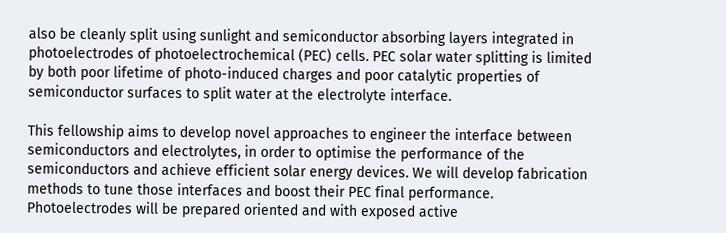also be cleanly split using sunlight and semiconductor absorbing layers integrated in photoelectrodes of photoelectrochemical (PEC) cells. PEC solar water splitting is limited by both poor lifetime of photo-induced charges and poor catalytic properties of semiconductor surfaces to split water at the electrolyte interface.

This fellowship aims to develop novel approaches to engineer the interface between semiconductors and electrolytes, in order to optimise the performance of the semiconductors and achieve efficient solar energy devices. We will develop fabrication methods to tune those interfaces and boost their PEC final performance. Photoelectrodes will be prepared oriented and with exposed active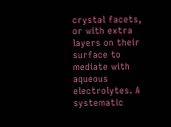crystal facets, or with extra layers on their surface to mediate with aqueous electrolytes. A systematic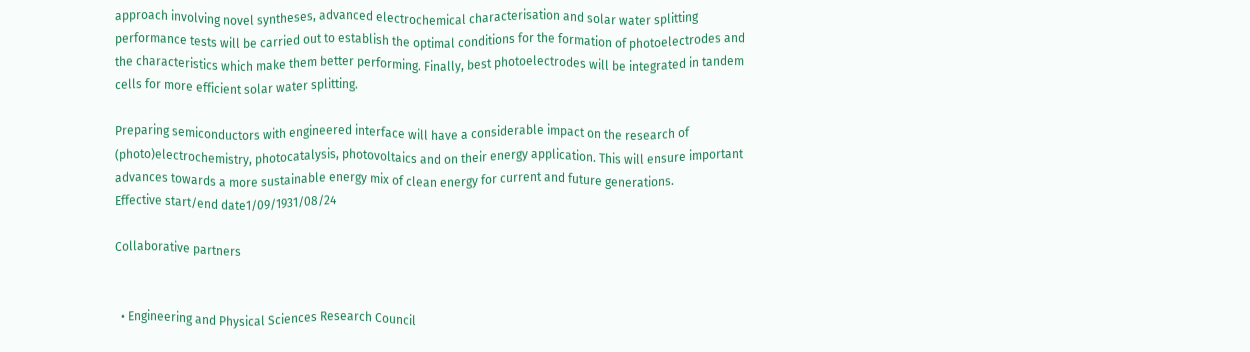approach involving novel syntheses, advanced electrochemical characterisation and solar water splitting performance tests will be carried out to establish the optimal conditions for the formation of photoelectrodes and the characteristics which make them better performing. Finally, best photoelectrodes will be integrated in tandem cells for more efficient solar water splitting.

Preparing semiconductors with engineered interface will have a considerable impact on the research of (photo)electrochemistry, photocatalysis, photovoltaics and on their energy application. This will ensure important advances towards a more sustainable energy mix of clean energy for current and future generations.
Effective start/end date1/09/1931/08/24

Collaborative partners


  • Engineering and Physical Sciences Research Council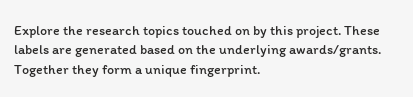Explore the research topics touched on by this project. These labels are generated based on the underlying awards/grants. Together they form a unique fingerprint.